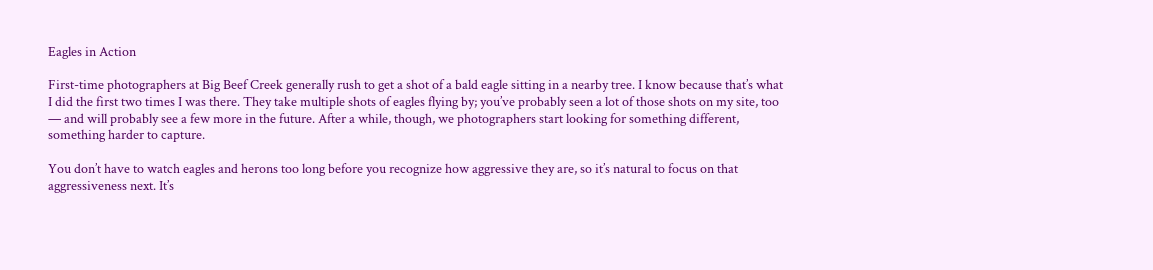Eagles in Action

First-time photographers at Big Beef Creek generally rush to get a shot of a bald eagle sitting in a nearby tree. I know because that’s what I did the first two times I was there. They take multiple shots of eagles flying by; you’ve probably seen a lot of those shots on my site, too — and will probably see a few more in the future. After a while, though, we photographers start looking for something different, something harder to capture.

You don’t have to watch eagles and herons too long before you recognize how aggressive they are, so it’s natural to focus on that aggressiveness next. It’s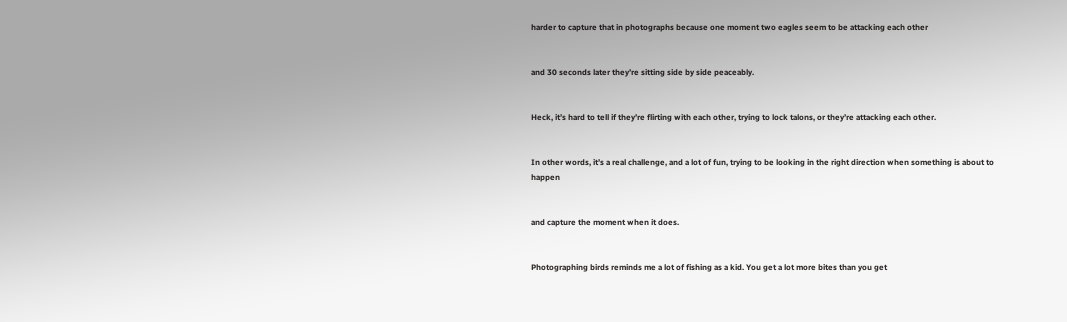harder to capture that in photographs because one moment two eagles seem to be attacking each other


and 30 seconds later they’re sitting side by side peaceably.


Heck, it’s hard to tell if they’re flirting with each other, trying to lock talons, or they’re attacking each other.


In other words, it’s a real challenge, and a lot of fun, trying to be looking in the right direction when something is about to happen


and capture the moment when it does.


Photographing birds reminds me a lot of fishing as a kid. You get a lot more bites than you get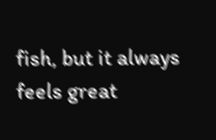fish, but it always feels great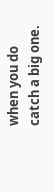when you do catch a big one.